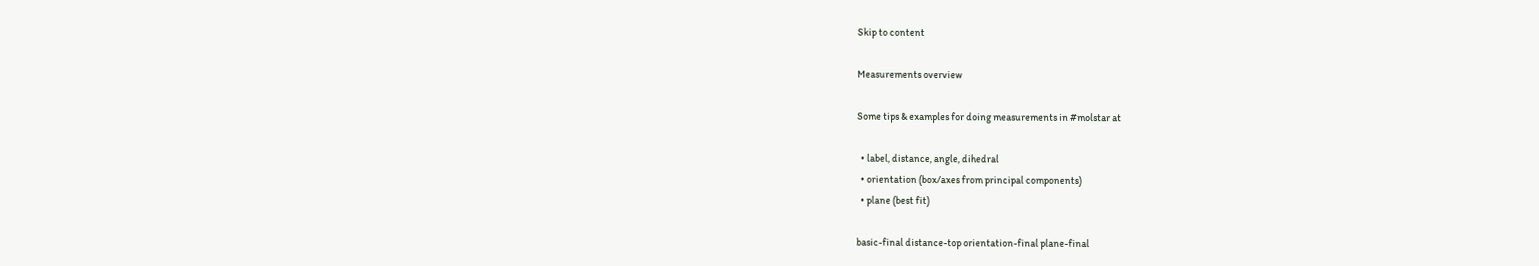Skip to content

Measurements overview

Some tips & examples for doing measurements in #molstar at

  • label, distance, angle, dihedral
  • orientation (box/axes from principal components)
  • plane (best fit)

basic-final distance-top orientation-final plane-final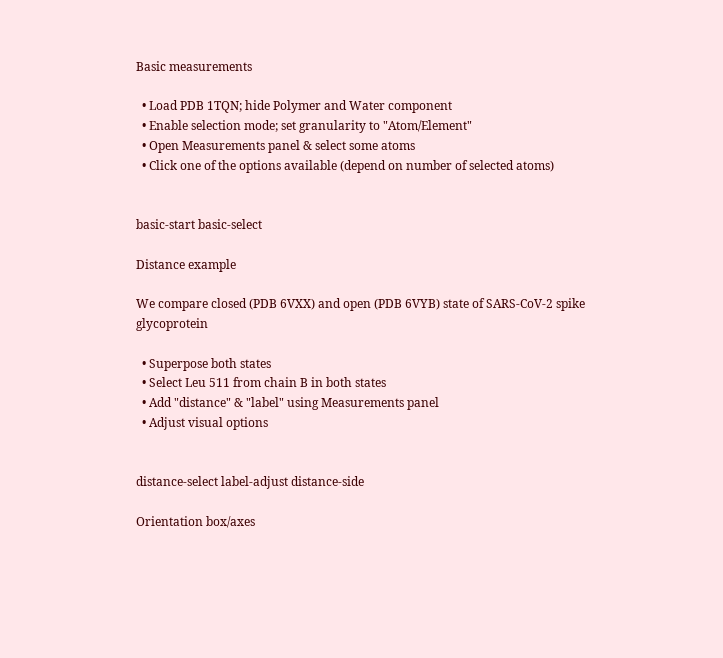Basic measurements

  • Load PDB 1TQN; hide Polymer and Water component
  • Enable selection mode; set granularity to "Atom/Element"
  • Open Measurements panel & select some atoms
  • Click one of the options available (depend on number of selected atoms)


basic-start basic-select

Distance example

We compare closed (PDB 6VXX) and open (PDB 6VYB) state of SARS-CoV-2 spike glycoprotein

  • Superpose both states
  • Select Leu 511 from chain B in both states
  • Add "distance" & "label" using Measurements panel
  • Adjust visual options


distance-select label-adjust distance-side

Orientation box/axes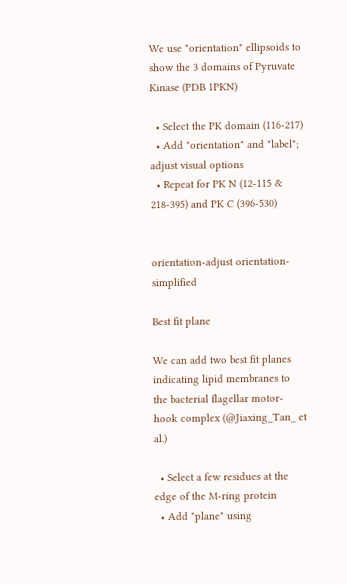We use "orientation" ellipsoids to show the 3 domains of Pyruvate Kinase (PDB 1PKN)

  • Select the PK domain (116-217)
  • Add "orientation" and "label"; adjust visual options
  • Repeat for PK N (12-115 & 218-395) and PK C (396-530)


orientation-adjust orientation-simplified

Best fit plane

We can add two best fit planes indicating lipid membranes to the bacterial flagellar motor-hook complex (@Jiaxing_Tan_ et al.)

  • Select a few residues at the edge of the M-ring protein
  • Add "plane" using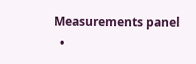Measurements panel
  •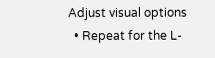Adjust visual options
  • Repeat for the L-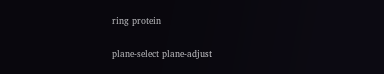ring protein


plane-select plane-adjust